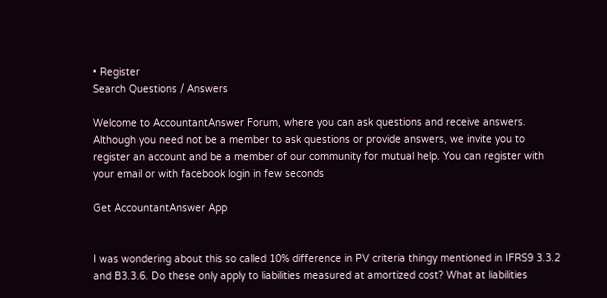• Register
Search Questions / Answers

Welcome to AccountantAnswer Forum, where you can ask questions and receive answers. Although you need not be a member to ask questions or provide answers, we invite you to register an account and be a member of our community for mutual help. You can register with your email or with facebook login in few seconds

Get AccountantAnswer App


I was wondering about this so called 10% difference in PV criteria thingy mentioned in IFRS9 3.3.2 and B3.3.6. Do these only apply to liabilities measured at amortized cost? What at liabilities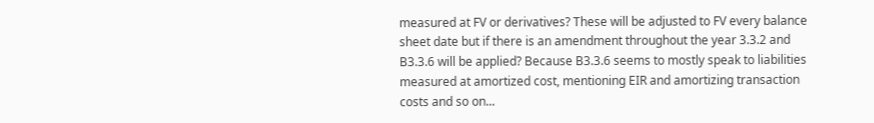measured at FV or derivatives? These will be adjusted to FV every balance sheet date but if there is an amendment throughout the year 3.3.2 and B3.3.6 will be applied? Because B3.3.6 seems to mostly speak to liabilities measured at amortized cost, mentioning EIR and amortizing transaction costs and so on...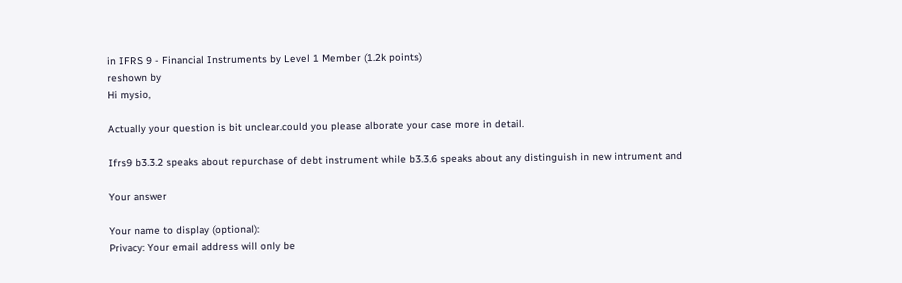in IFRS 9 - Financial Instruments by Level 1 Member (1.2k points)
reshown by
Hi mysio,

Actually your question is bit unclear.could you please alborate your case more in detail.

Ifrs9 b3.3.2 speaks about repurchase of debt instrument while b3.3.6 speaks about any distinguish in new intrument and

Your answer

Your name to display (optional):
Privacy: Your email address will only be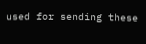used for sending these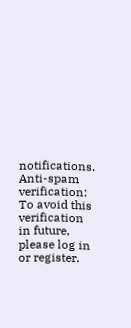notifications.
Anti-spam verification:
To avoid this verification in future, please log in or register.